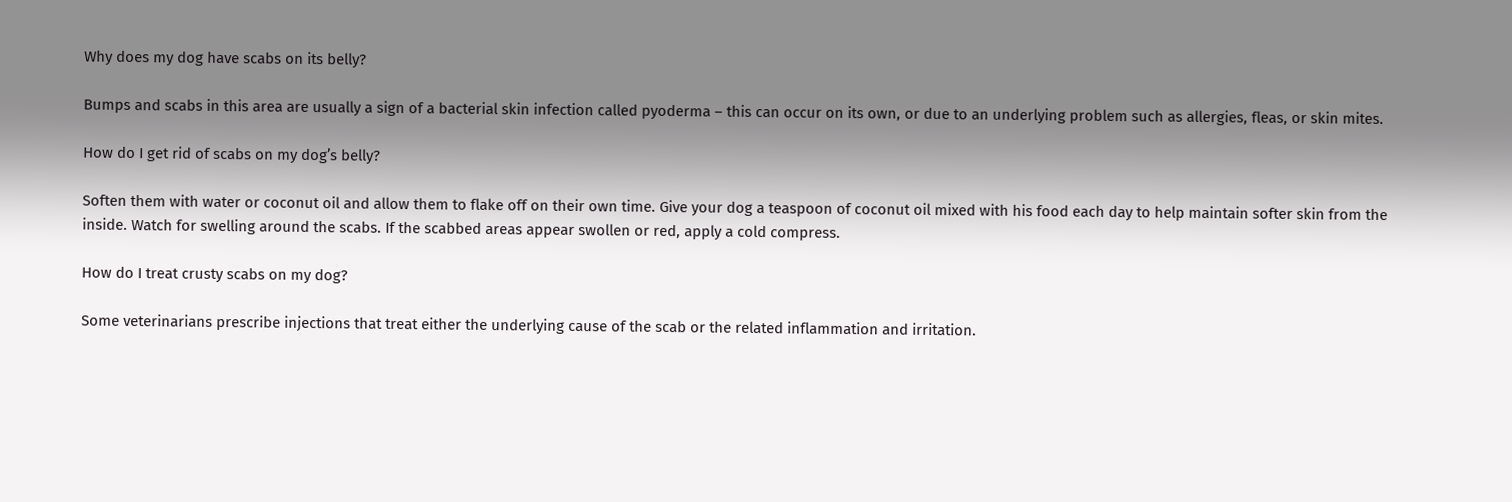Why does my dog have scabs on its belly?

Bumps and scabs in this area are usually a sign of a bacterial skin infection called pyoderma – this can occur on its own, or due to an underlying problem such as allergies, fleas, or skin mites.

How do I get rid of scabs on my dog’s belly?

Soften them with water or coconut oil and allow them to flake off on their own time. Give your dog a teaspoon of coconut oil mixed with his food each day to help maintain softer skin from the inside. Watch for swelling around the scabs. If the scabbed areas appear swollen or red, apply a cold compress.

How do I treat crusty scabs on my dog?

Some veterinarians prescribe injections that treat either the underlying cause of the scab or the related inflammation and irritation.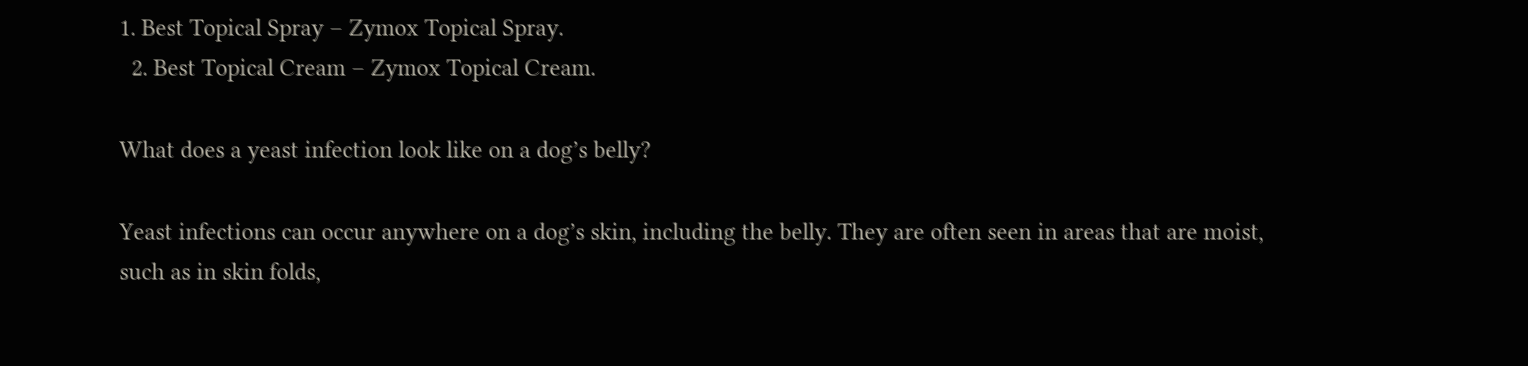1. Best Topical Spray – Zymox Topical Spray.
  2. Best Topical Cream – Zymox Topical Cream.

What does a yeast infection look like on a dog’s belly?

Yeast infections can occur anywhere on a dog’s skin, including the belly. They are often seen in areas that are moist, such as in skin folds,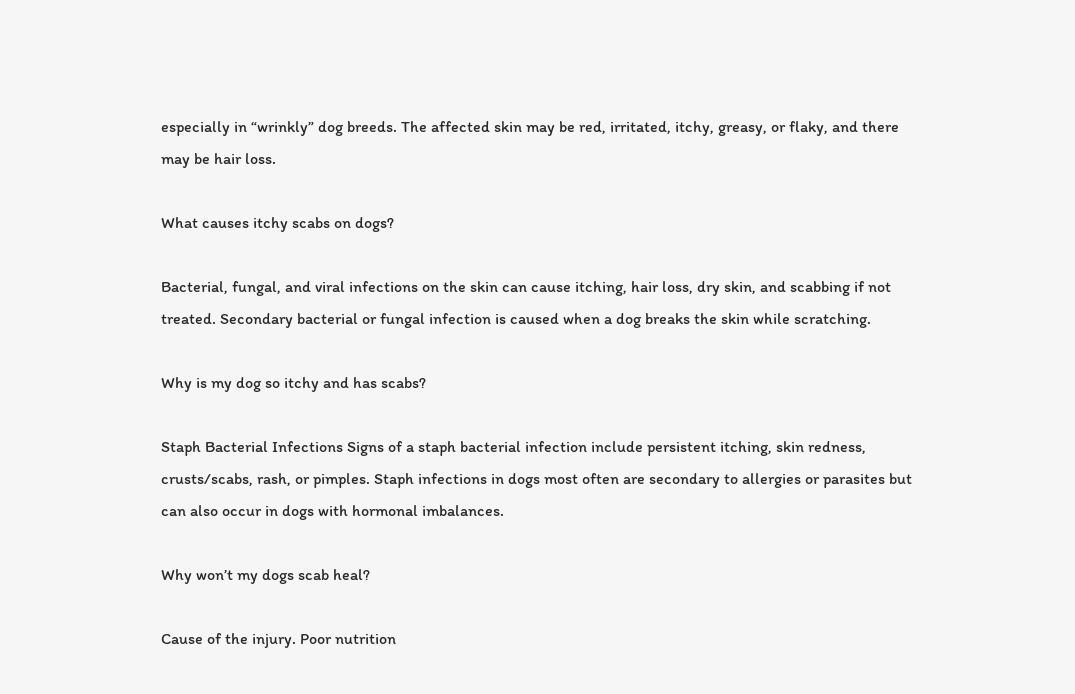especially in “wrinkly” dog breeds. The affected skin may be red, irritated, itchy, greasy, or flaky, and there may be hair loss.

What causes itchy scabs on dogs?

Bacterial, fungal, and viral infections on the skin can cause itching, hair loss, dry skin, and scabbing if not treated. Secondary bacterial or fungal infection is caused when a dog breaks the skin while scratching.

Why is my dog so itchy and has scabs?

Staph Bacterial Infections Signs of a staph bacterial infection include persistent itching, skin redness, crusts/scabs, rash, or pimples. Staph infections in dogs most often are secondary to allergies or parasites but can also occur in dogs with hormonal imbalances.

Why won’t my dogs scab heal?

Cause of the injury. Poor nutrition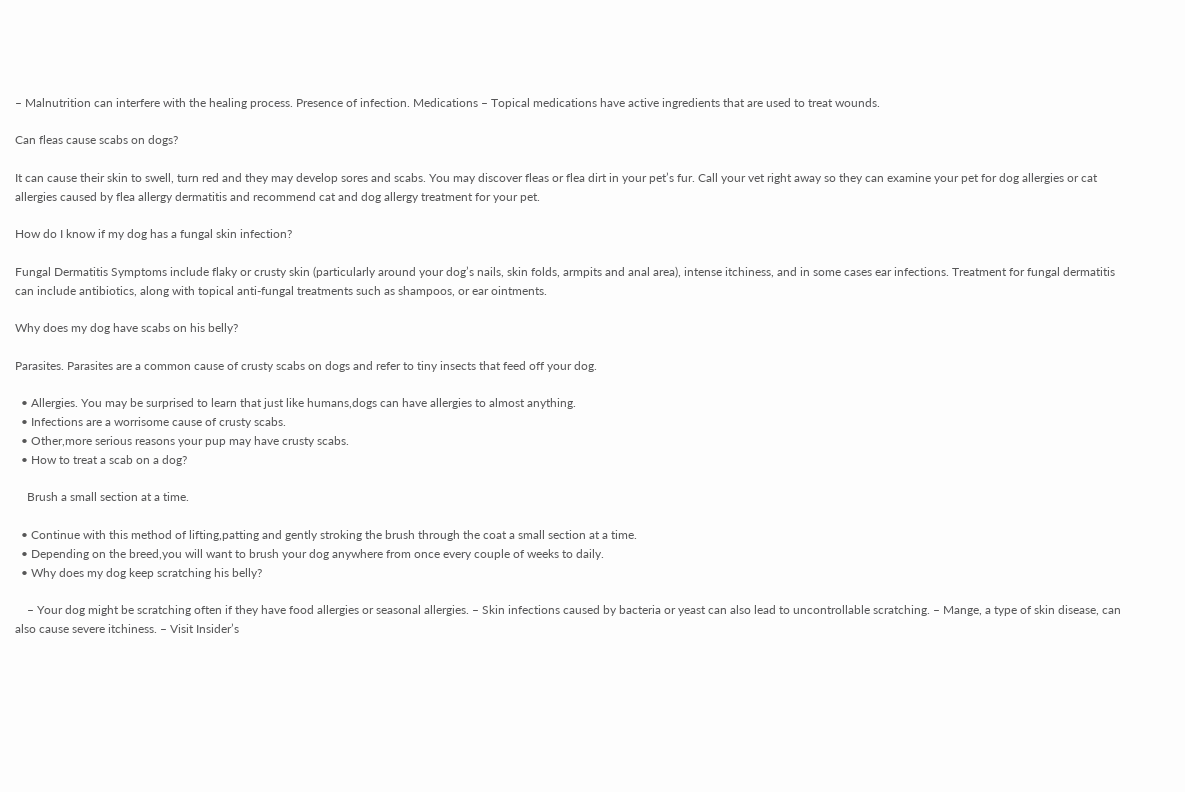– Malnutrition can interfere with the healing process. Presence of infection. Medications – Topical medications have active ingredients that are used to treat wounds.

Can fleas cause scabs on dogs?

It can cause their skin to swell, turn red and they may develop sores and scabs. You may discover fleas or flea dirt in your pet’s fur. Call your vet right away so they can examine your pet for dog allergies or cat allergies caused by flea allergy dermatitis and recommend cat and dog allergy treatment for your pet.

How do I know if my dog has a fungal skin infection?

Fungal Dermatitis Symptoms include flaky or crusty skin (particularly around your dog’s nails, skin folds, armpits and anal area), intense itchiness, and in some cases ear infections. Treatment for fungal dermatitis can include antibiotics, along with topical anti-fungal treatments such as shampoos, or ear ointments.

Why does my dog have scabs on his belly?

Parasites. Parasites are a common cause of crusty scabs on dogs and refer to tiny insects that feed off your dog.

  • Allergies. You may be surprised to learn that just like humans,dogs can have allergies to almost anything.
  • Infections are a worrisome cause of crusty scabs.
  • Other,more serious reasons your pup may have crusty scabs.
  • How to treat a scab on a dog?

    Brush a small section at a time.

  • Continue with this method of lifting,patting and gently stroking the brush through the coat a small section at a time.
  • Depending on the breed,you will want to brush your dog anywhere from once every couple of weeks to daily.
  • Why does my dog keep scratching his belly?

    – Your dog might be scratching often if they have food allergies or seasonal allergies. – Skin infections caused by bacteria or yeast can also lead to uncontrollable scratching. – Mange, a type of skin disease, can also cause severe itchiness. – Visit Insider’s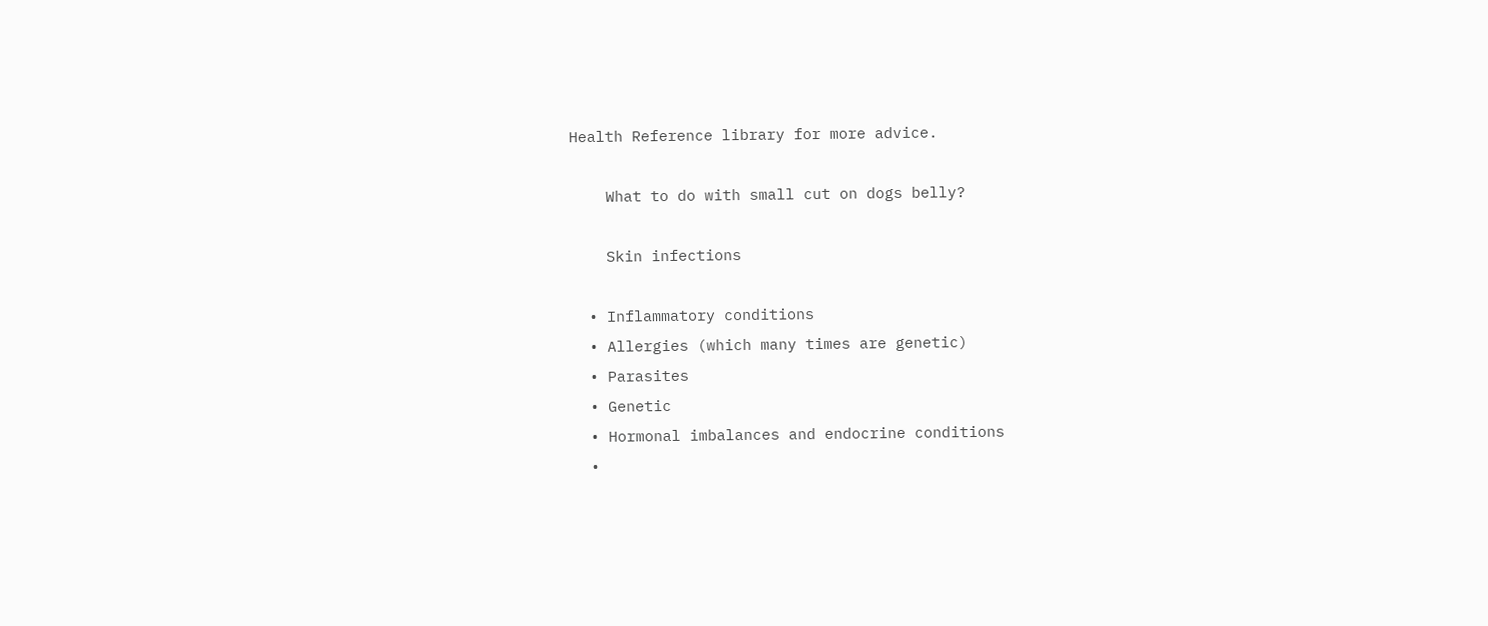Health Reference library for more advice.

    What to do with small cut on dogs belly?

    Skin infections

  • Inflammatory conditions
  • Allergies (which many times are genetic)
  • Parasites
  • Genetic
  • Hormonal imbalances and endocrine conditions
  •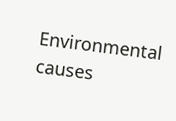Environmental causes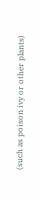(such as poison ivy or other plants)